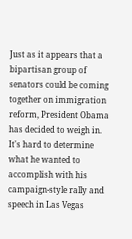Just as it appears that a bipartisan group of senators could be coming together on immigration reform, President Obama has decided to weigh in.  It's hard to determine what he wanted to accomplish with his campaign-style rally and speech in Las Vegas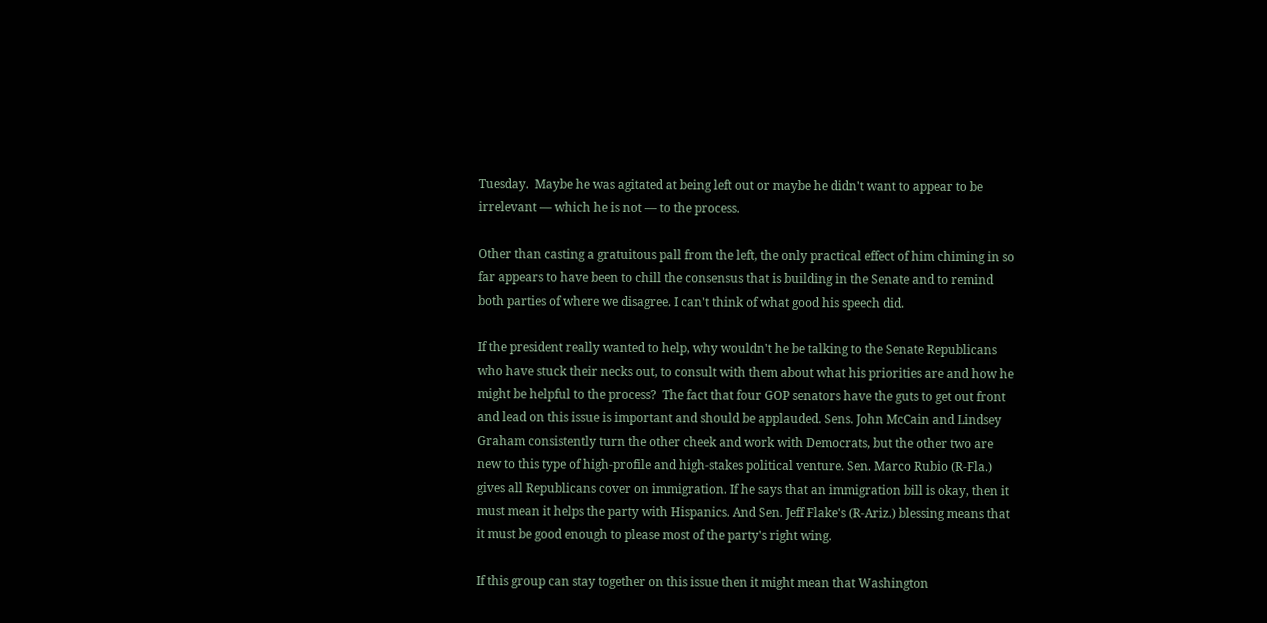Tuesday.  Maybe he was agitated at being left out or maybe he didn't want to appear to be irrelevant — which he is not — to the process.

Other than casting a gratuitous pall from the left, the only practical effect of him chiming in so far appears to have been to chill the consensus that is building in the Senate and to remind both parties of where we disagree. I can't think of what good his speech did.

If the president really wanted to help, why wouldn't he be talking to the Senate Republicans who have stuck their necks out, to consult with them about what his priorities are and how he might be helpful to the process?  The fact that four GOP senators have the guts to get out front and lead on this issue is important and should be applauded. Sens. John McCain and Lindsey Graham consistently turn the other cheek and work with Democrats, but the other two are new to this type of high-profile and high-stakes political venture. Sen. Marco Rubio (R-Fla.) gives all Republicans cover on immigration. If he says that an immigration bill is okay, then it must mean it helps the party with Hispanics. And Sen. Jeff Flake's (R-Ariz.) blessing means that it must be good enough to please most of the party's right wing.

If this group can stay together on this issue then it might mean that Washington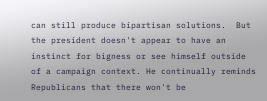can still produce bipartisan solutions.  But the president doesn't appear to have an instinct for bigness or see himself outside of a campaign context. He continually reminds Republicans that there won't be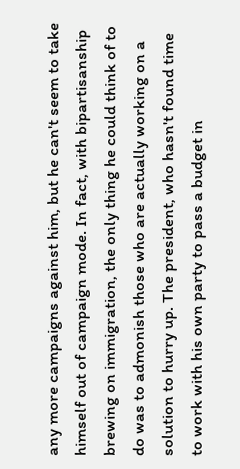any more campaigns against him, but he can't seem to take himself out of campaign mode. In fact, with bipartisanship brewing on immigration, the only thing he could think of to do was to admonish those who are actually working on a solution to hurry up. The president, who hasn't found time to work with his own party to pass a budget in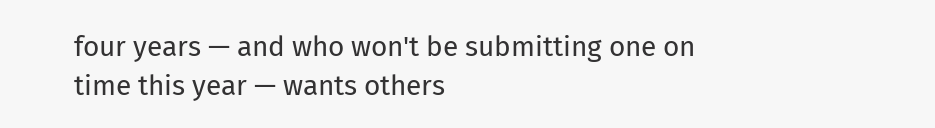four years — and who won't be submitting one on time this year — wants others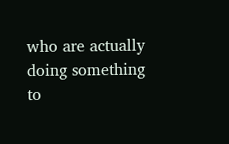who are actually doing something to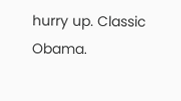hurry up. Classic Obama.